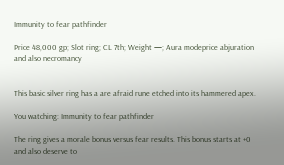Immunity to fear pathfinder

Price 48,000 gp; Slot ring; CL 7th; Weight —; Aura modeprice abjuration and also necromancy


This basic silver ring has a are afraid rune etched into its hammered apex.

You watching: Immunity to fear pathfinder

The ring gives a morale bonus versus fear results. This bonus starts at +0 and also deserve to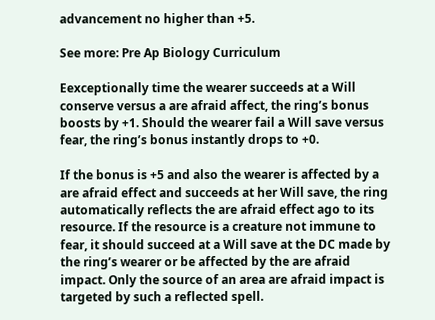advancement no higher than +5.

See more: Pre Ap Biology Curriculum

Eexceptionally time the wearer succeeds at a Will conserve versus a are afraid affect, the ring’s bonus boosts by +1. Should the wearer fail a Will save versus fear, the ring’s bonus instantly drops to +0.

If the bonus is +5 and also the wearer is affected by a are afraid effect and succeeds at her Will save, the ring automatically reflects the are afraid effect ago to its resource. If the resource is a creature not immune to fear, it should succeed at a Will save at the DC made by the ring’s wearer or be affected by the are afraid impact. Only the source of an area are afraid impact is targeted by such a reflected spell.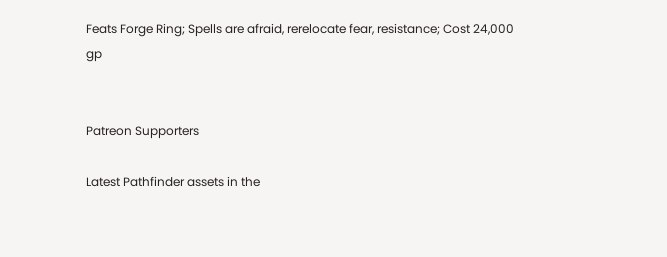Feats Forge Ring; Spells are afraid, rerelocate fear, resistance; Cost 24,000 gp


Patreon Supporters

Latest Pathfinder assets in the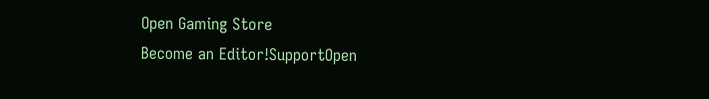Open Gaming Store
Become an Editor!SupportOpen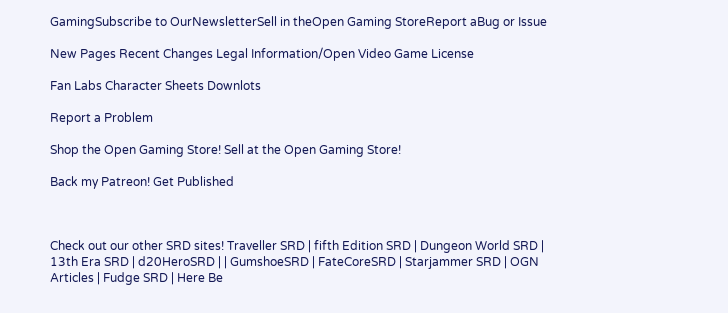GamingSubscribe to OurNewsletterSell in theOpen Gaming StoreReport aBug or Issue

New Pages Recent Changes Legal Information/Open Video Game License

Fan Labs Character Sheets Downlots

Report a Problem

Shop the Open Gaming Store! Sell at the Open Gaming Store!

Back my Patreon! Get Published



Check out our other SRD sites! Traveller SRD | fifth Edition SRD | Dungeon World SRD | 13th Era SRD | d20HeroSRD | | GumshoeSRD | FateCoreSRD | Starjammer SRD | OGN Articles | Fudge SRD | Here Be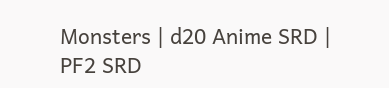Monsters | d20 Anime SRD | PF2 SRD